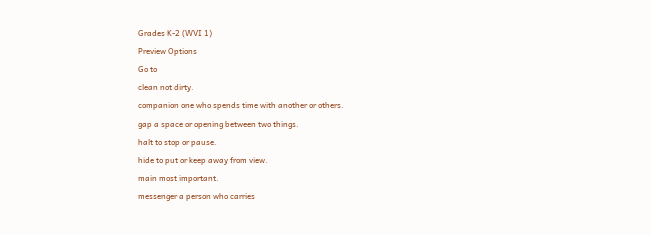Grades K-2 (WVI 1)
Preview Options
Go to
clean not dirty.
companion one who spends time with another or others.
gap a space or opening between two things.
halt to stop or pause.
hide to put or keep away from view.
main most important.
messenger a person who carries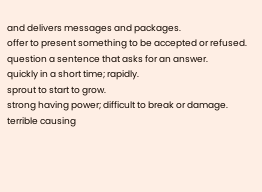and delivers messages and packages.
offer to present something to be accepted or refused.
question a sentence that asks for an answer.
quickly in a short time; rapidly.
sprout to start to grow.
strong having power; difficult to break or damage.
terrible causing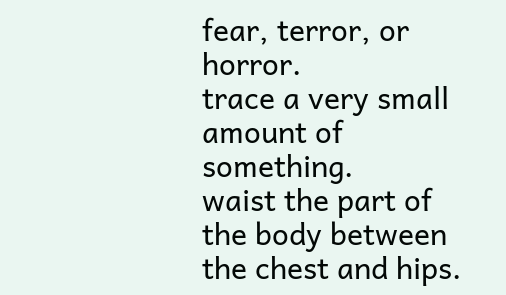fear, terror, or horror.
trace a very small amount of something.
waist the part of the body between the chest and hips.